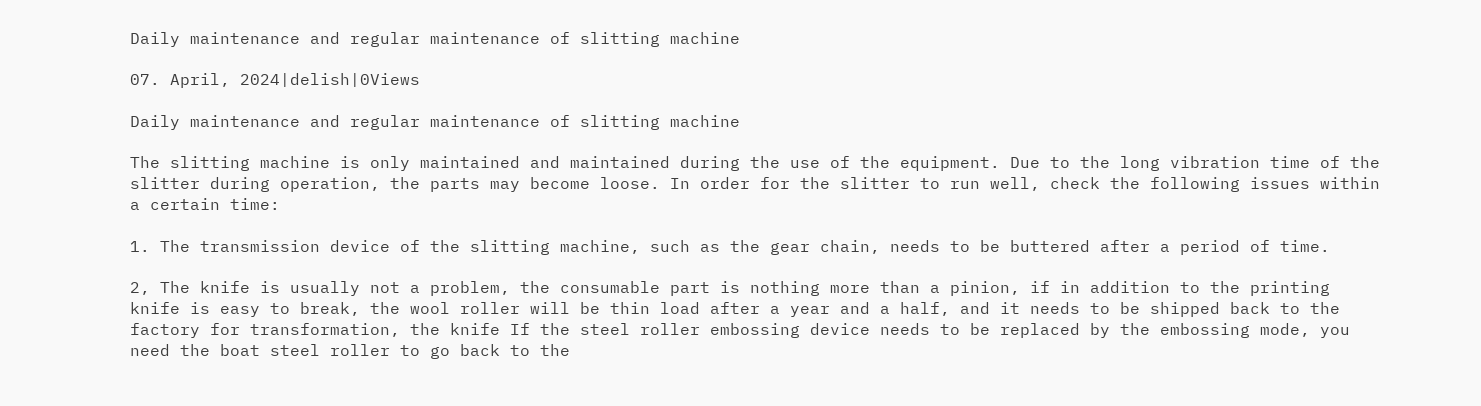Daily maintenance and regular maintenance of slitting machine

07. April, 2024|delish|0Views

Daily maintenance and regular maintenance of slitting machine

The slitting machine is only maintained and maintained during the use of the equipment. Due to the long vibration time of the slitter during operation, the parts may become loose. In order for the slitter to run well, check the following issues within a certain time:

1. The transmission device of the slitting machine, such as the gear chain, needs to be buttered after a period of time.

2, The knife is usually not a problem, the consumable part is nothing more than a pinion, if in addition to the printing knife is easy to break, the wool roller will be thin load after a year and a half, and it needs to be shipped back to the factory for transformation, the knife If the steel roller embossing device needs to be replaced by the embossing mode, you need the boat steel roller to go back to the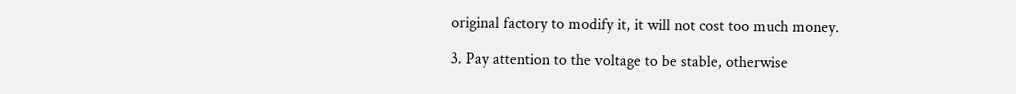original factory to modify it, it will not cost too much money.

3. Pay attention to the voltage to be stable, otherwise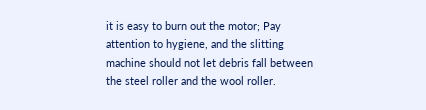it is easy to burn out the motor; Pay attention to hygiene, and the slitting machine should not let debris fall between the steel roller and the wool roller.